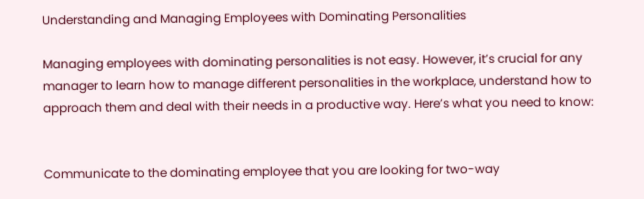Understanding and Managing Employees with Dominating Personalities

Managing employees with dominating personalities is not easy. However, it’s crucial for any manager to learn how to manage different personalities in the workplace, understand how to approach them and deal with their needs in a productive way. Here’s what you need to know:


Communicate to the dominating employee that you are looking for two-way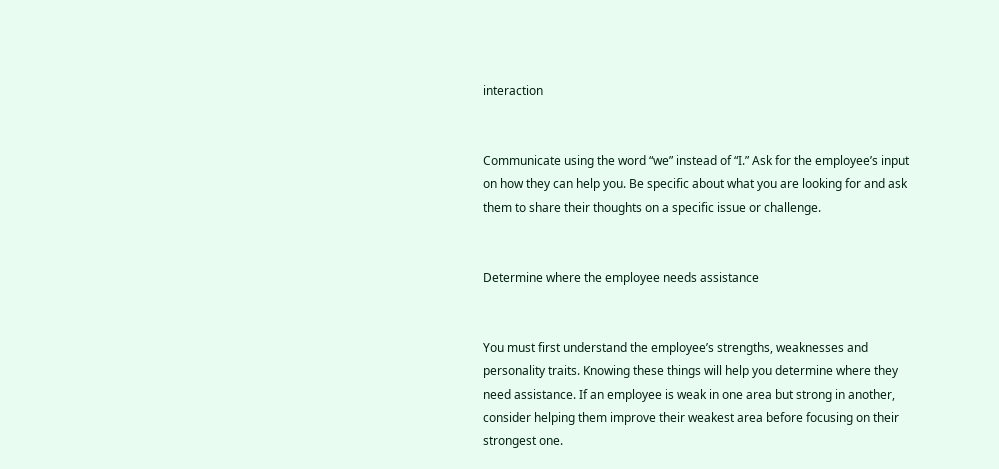interaction


Communicate using the word “we” instead of “I.” Ask for the employee’s input on how they can help you. Be specific about what you are looking for and ask them to share their thoughts on a specific issue or challenge.


Determine where the employee needs assistance


You must first understand the employee’s strengths, weaknesses and personality traits. Knowing these things will help you determine where they need assistance. If an employee is weak in one area but strong in another, consider helping them improve their weakest area before focusing on their strongest one.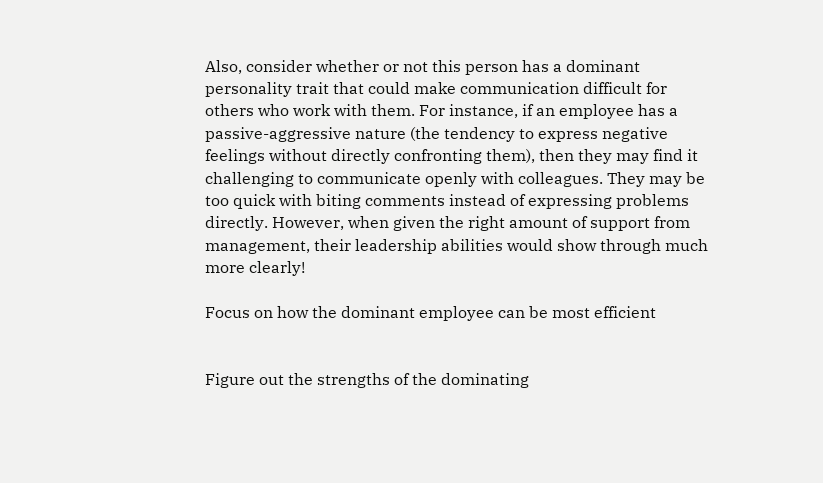Also, consider whether or not this person has a dominant personality trait that could make communication difficult for others who work with them. For instance, if an employee has a passive-aggressive nature (the tendency to express negative feelings without directly confronting them), then they may find it challenging to communicate openly with colleagues. They may be too quick with biting comments instead of expressing problems directly. However, when given the right amount of support from management, their leadership abilities would show through much more clearly!

Focus on how the dominant employee can be most efficient


Figure out the strengths of the dominating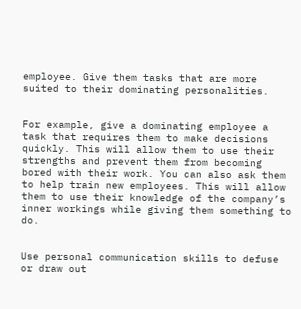employee. Give them tasks that are more suited to their dominating personalities.


For example, give a dominating employee a task that requires them to make decisions quickly. This will allow them to use their strengths and prevent them from becoming bored with their work. You can also ask them to help train new employees. This will allow them to use their knowledge of the company’s inner workings while giving them something to do.


Use personal communication skills to defuse or draw out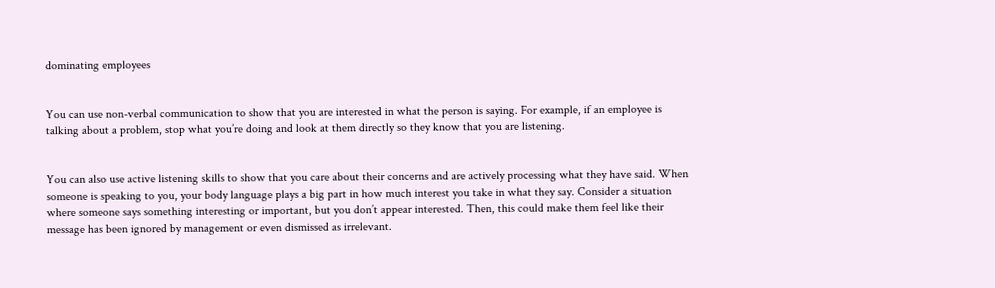dominating employees


You can use non-verbal communication to show that you are interested in what the person is saying. For example, if an employee is talking about a problem, stop what you’re doing and look at them directly so they know that you are listening.


You can also use active listening skills to show that you care about their concerns and are actively processing what they have said. When someone is speaking to you, your body language plays a big part in how much interest you take in what they say. Consider a situation where someone says something interesting or important, but you don’t appear interested. Then, this could make them feel like their message has been ignored by management or even dismissed as irrelevant.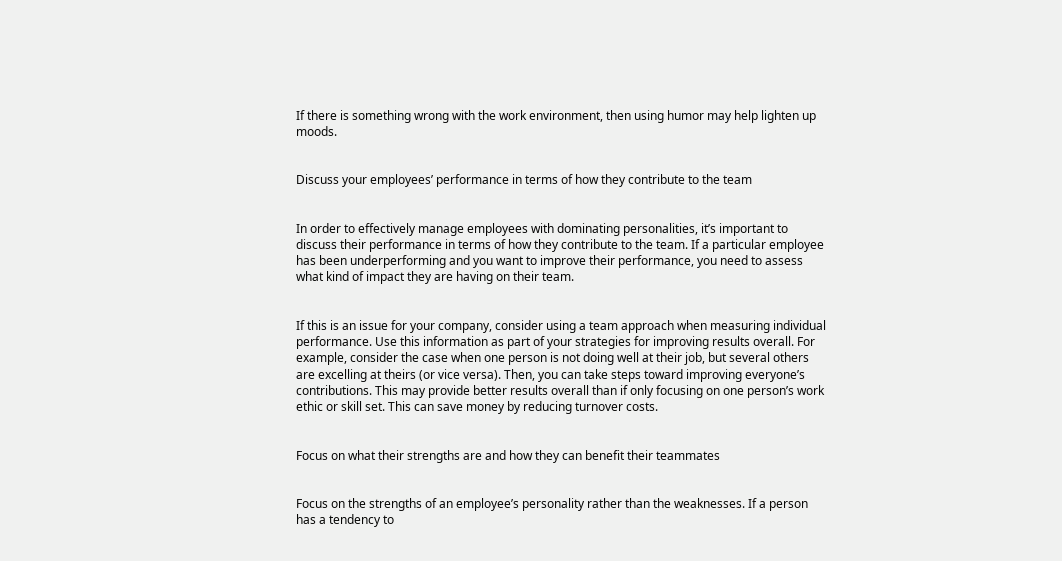If there is something wrong with the work environment, then using humor may help lighten up moods.


Discuss your employees’ performance in terms of how they contribute to the team


In order to effectively manage employees with dominating personalities, it’s important to discuss their performance in terms of how they contribute to the team. If a particular employee has been underperforming and you want to improve their performance, you need to assess what kind of impact they are having on their team.


If this is an issue for your company, consider using a team approach when measuring individual performance. Use this information as part of your strategies for improving results overall. For example, consider the case when one person is not doing well at their job, but several others are excelling at theirs (or vice versa). Then, you can take steps toward improving everyone’s contributions. This may provide better results overall than if only focusing on one person’s work ethic or skill set. This can save money by reducing turnover costs.


Focus on what their strengths are and how they can benefit their teammates


Focus on the strengths of an employee’s personality rather than the weaknesses. If a person has a tendency to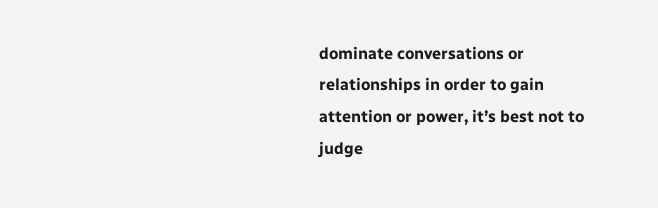dominate conversations or relationships in order to gain attention or power, it’s best not to judge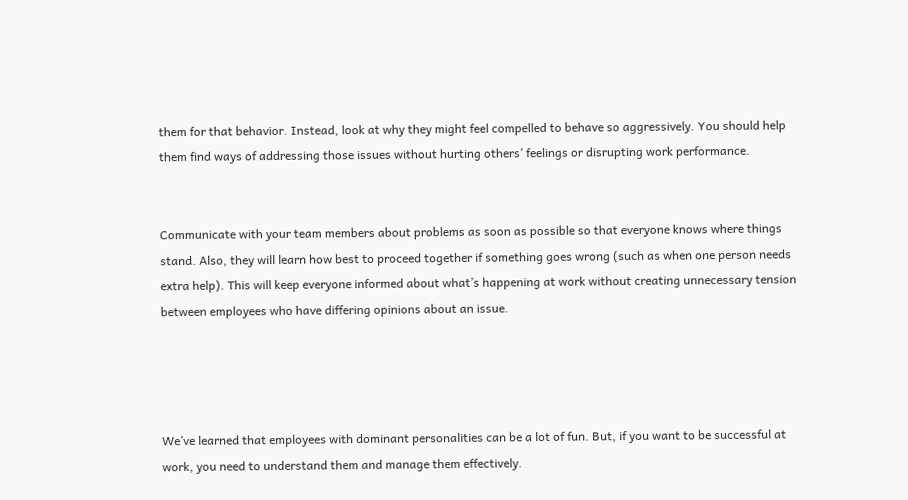them for that behavior. Instead, look at why they might feel compelled to behave so aggressively. You should help them find ways of addressing those issues without hurting others’ feelings or disrupting work performance.


Communicate with your team members about problems as soon as possible so that everyone knows where things stand. Also, they will learn how best to proceed together if something goes wrong (such as when one person needs extra help). This will keep everyone informed about what’s happening at work without creating unnecessary tension between employees who have differing opinions about an issue.




We’ve learned that employees with dominant personalities can be a lot of fun. But, if you want to be successful at work, you need to understand them and manage them effectively.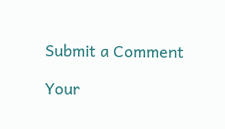Submit a Comment

Your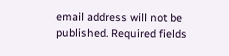email address will not be published. Required fields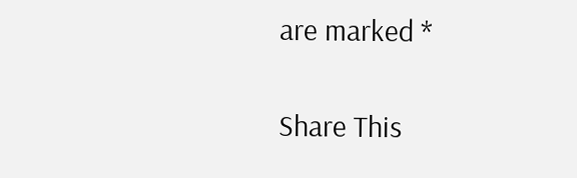are marked *

Share This